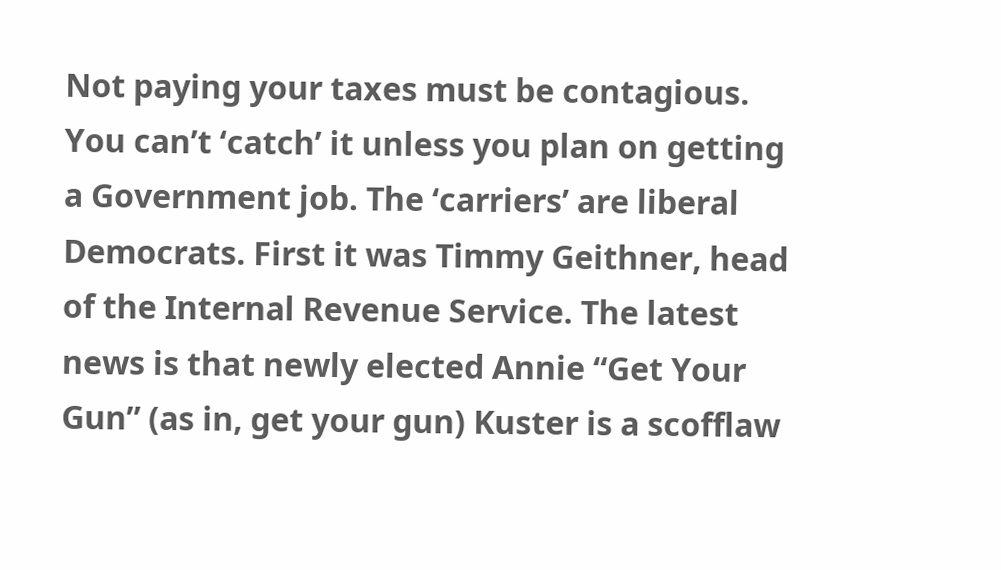Not paying your taxes must be contagious. You can’t ‘catch’ it unless you plan on getting a Government job. The ‘carriers’ are liberal Democrats. First it was Timmy Geithner, head of the Internal Revenue Service. The latest news is that newly elected Annie “Get Your Gun” (as in, get your gun) Kuster is a scofflaw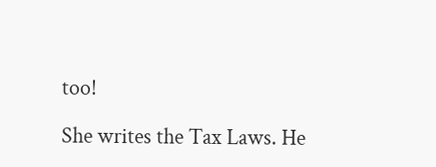too!

She writes the Tax Laws. He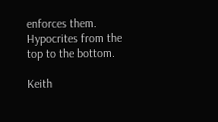enforces them. Hypocrites from the top to the bottom.

Keith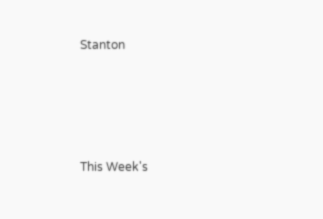Stanton





This Week's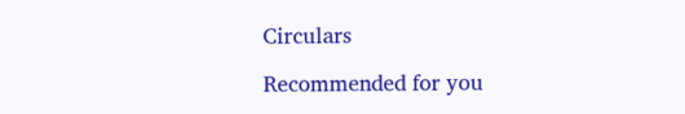Circulars

Recommended for you